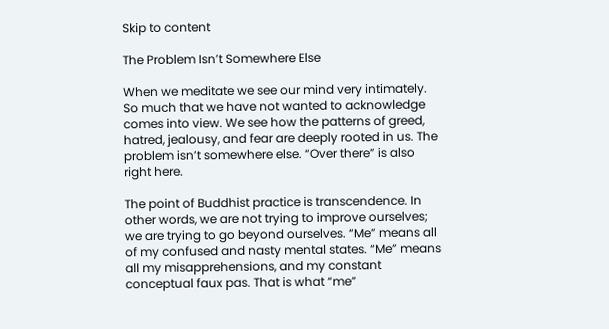Skip to content

The Problem Isn’t Somewhere Else

When we meditate we see our mind very intimately. So much that we have not wanted to acknowledge comes into view. We see how the patterns of greed, hatred, jealousy, and fear are deeply rooted in us. The problem isn’t somewhere else. “Over there” is also right here.

The point of Buddhist practice is transcendence. In other words, we are not trying to improve ourselves; we are trying to go beyond ourselves. “Me” means all of my confused and nasty mental states. “Me” means all my misapprehensions, and my constant conceptual faux pas. That is what “me”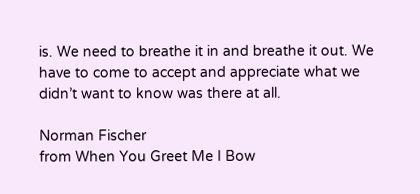is. We need to breathe it in and breathe it out. We have to come to accept and appreciate what we didn’t want to know was there at all.

Norman Fischer
from When You Greet Me I Bow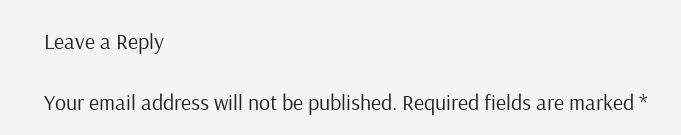Leave a Reply

Your email address will not be published. Required fields are marked *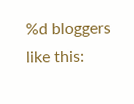%d bloggers like this: